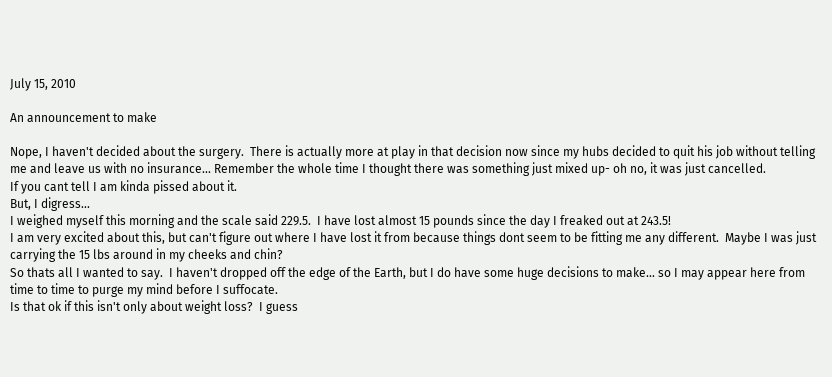July 15, 2010

An announcement to make

Nope, I haven't decided about the surgery.  There is actually more at play in that decision now since my hubs decided to quit his job without telling me and leave us with no insurance... Remember the whole time I thought there was something just mixed up- oh no, it was just cancelled.
If you cant tell I am kinda pissed about it.
But, I digress...
I weighed myself this morning and the scale said 229.5.  I have lost almost 15 pounds since the day I freaked out at 243.5!
I am very excited about this, but can't figure out where I have lost it from because things dont seem to be fitting me any different.  Maybe I was just carrying the 15 lbs around in my cheeks and chin?
So thats all I wanted to say.  I haven't dropped off the edge of the Earth, but I do have some huge decisions to make... so I may appear here from time to time to purge my mind before I suffocate.
Is that ok if this isn't only about weight loss?  I guess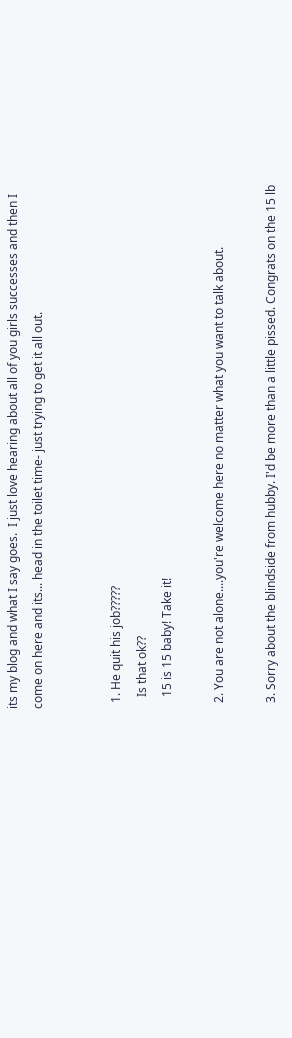its my blog and what I say goes.  I just love hearing about all of you girls successes and then I come on here and its... head in the toilet time- just trying to get it all out.


  1. He quit his job?????
    Is that ok??
    15 is 15 baby! Take it!

  2. You are not alone....you're welcome here no matter what you want to talk about.

  3. Sorry about the blindside from hubby. I'd be more than a little pissed. Congrats on the 15 lb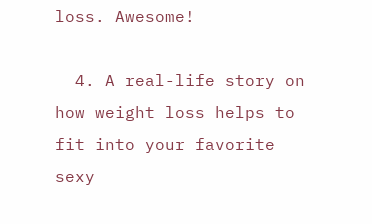loss. Awesome!

  4. A real-life story on how weight loss helps to fit into your favorite sexy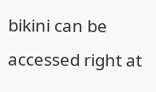bikini can be accessed right at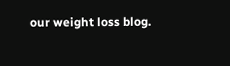our weight loss blog.